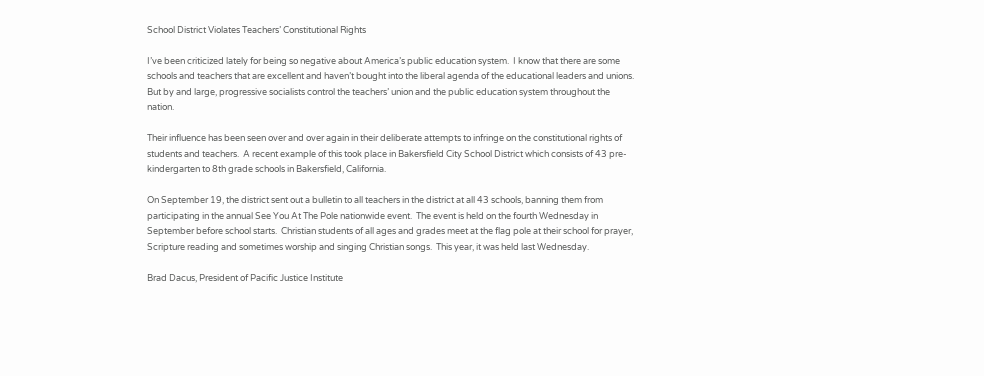School District Violates Teachers’ Constitutional Rights

I’ve been criticized lately for being so negative about America’s public education system.  I know that there are some schools and teachers that are excellent and haven’t bought into the liberal agenda of the educational leaders and unions.  But by and large, progressive socialists control the teachers’ union and the public education system throughout the nation.

Their influence has been seen over and over again in their deliberate attempts to infringe on the constitutional rights of students and teachers.  A recent example of this took place in Bakersfield City School District which consists of 43 pre-kindergarten to 8th grade schools in Bakersfield, California.

On September 19, the district sent out a bulletin to all teachers in the district at all 43 schools, banning them from participating in the annual See You At The Pole nationwide event.  The event is held on the fourth Wednesday in September before school starts.  Christian students of all ages and grades meet at the flag pole at their school for prayer, Scripture reading and sometimes worship and singing Christian songs.  This year, it was held last Wednesday.

Brad Dacus, President of Pacific Justice Institute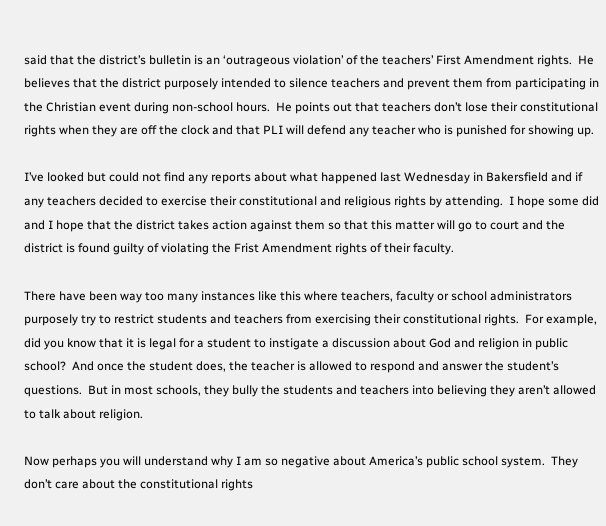said that the district’s bulletin is an ‘outrageous violation’ of the teachers’ First Amendment rights.  He believes that the district purposely intended to silence teachers and prevent them from participating in the Christian event during non-school hours.  He points out that teachers don’t lose their constitutional rights when they are off the clock and that PLI will defend any teacher who is punished for showing up.

I’ve looked but could not find any reports about what happened last Wednesday in Bakersfield and if any teachers decided to exercise their constitutional and religious rights by attending.  I hope some did and I hope that the district takes action against them so that this matter will go to court and the district is found guilty of violating the Frist Amendment rights of their faculty.

There have been way too many instances like this where teachers, faculty or school administrators purposely try to restrict students and teachers from exercising their constitutional rights.  For example, did you know that it is legal for a student to instigate a discussion about God and religion in public school?  And once the student does, the teacher is allowed to respond and answer the student’s questions.  But in most schools, they bully the students and teachers into believing they aren’t allowed to talk about religion.

Now perhaps you will understand why I am so negative about America’s public school system.  They don’t care about the constitutional rights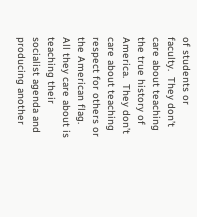of students or faculty.  They don’t care about teaching the true history of America.  They don’t care about teaching respect for others or the American flag.  All they care about is teaching their socialist agenda and producing another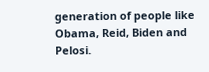generation of people like Obama, Reid, Biden and Pelosi.